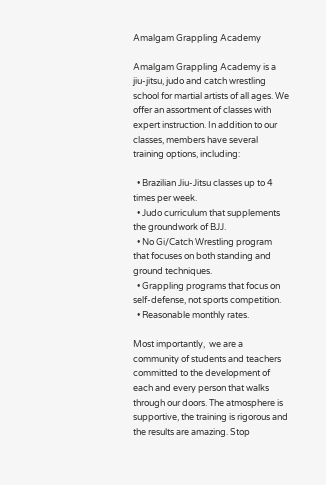Amalgam Grappling Academy

Amalgam Grappling Academy is a jiu-jitsu, judo and catch wrestling school for martial artists of all ages. We offer an assortment of classes with expert instruction. In addition to our classes, members have several training options, including:

  • Brazilian Jiu-Jitsu classes up to 4 times per week.
  • Judo curriculum that supplements the groundwork of BJJ.
  • No Gi/Catch Wrestling program that focuses on both standing and ground techniques.
  • Grappling programs that focus on self-defense, not sports competition.
  • Reasonable monthly rates.

Most importantly,  we are a community of students and teachers committed to the development of each and every person that walks through our doors. The atmosphere is supportive, the training is rigorous and the results are amazing. Stop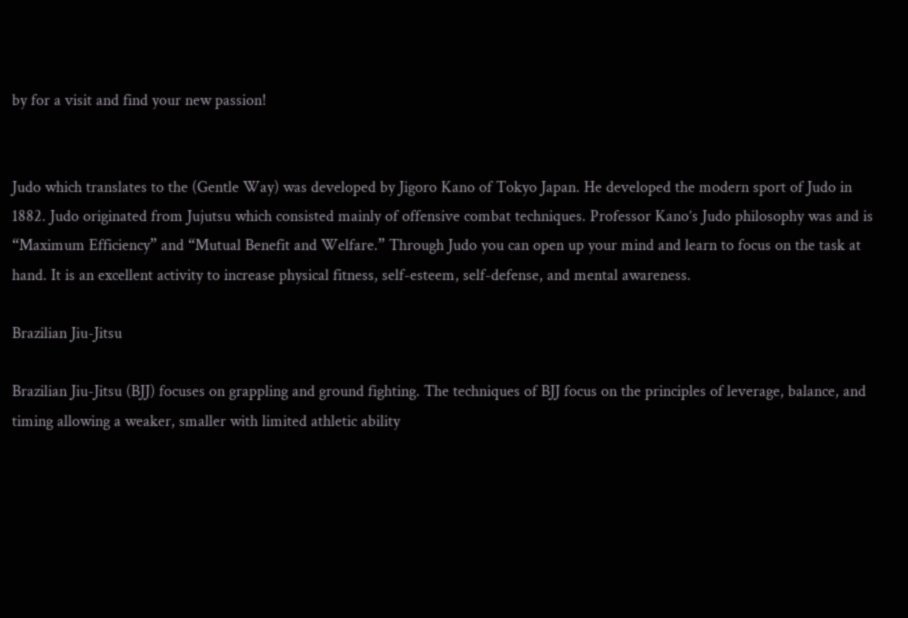by for a visit and find your new passion!


Judo which translates to the (Gentle Way) was developed by Jigoro Kano of Tokyo Japan. He developed the modern sport of Judo in 1882. Judo originated from Jujutsu which consisted mainly of offensive combat techniques. Professor Kano’s Judo philosophy was and is “Maximum Efficiency” and “Mutual Benefit and Welfare.” Through Judo you can open up your mind and learn to focus on the task at hand. It is an excellent activity to increase physical fitness, self-esteem, self-defense, and mental awareness.

Brazilian Jiu-Jitsu

Brazilian Jiu-Jitsu (BJJ) focuses on grappling and ground fighting. The techniques of BJJ focus on the principles of leverage, balance, and timing allowing a weaker, smaller with limited athletic ability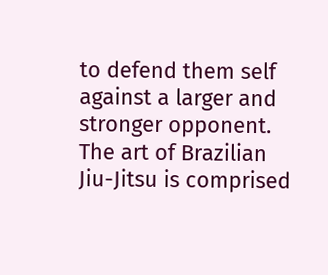to defend them self against a larger and stronger opponent. The art of Brazilian Jiu-Jitsu is comprised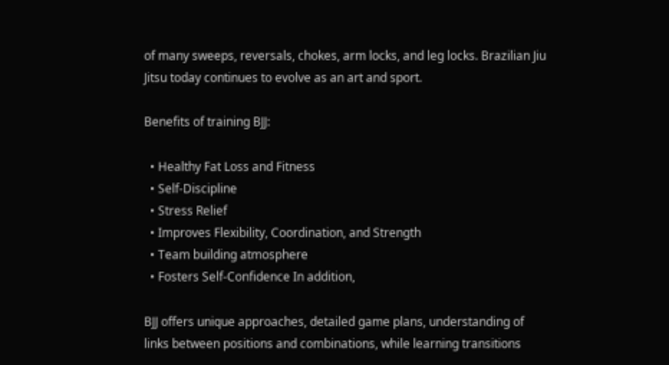of many sweeps, reversals, chokes, arm locks, and leg locks. Brazilian Jiu Jitsu today continues to evolve as an art and sport.

Benefits of training BJJ:

  • Healthy Fat Loss and Fitness
  • Self-Discipline
  • Stress Relief
  • Improves Flexibility, Coordination, and Strength
  • Team building atmosphere
  • Fosters Self-Confidence In addition,

BJJ offers unique approaches, detailed game plans, understanding of links between positions and combinations, while learning transitions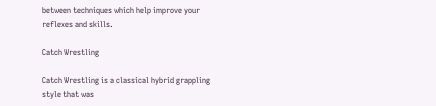between techniques which help improve your reflexes and skills.

Catch Wrestling

Catch Wrestling is a classical hybrid grappling style that was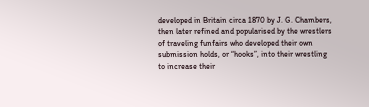developed in Britain circa 1870 by J. G. Chambers, then later refined and popularised by the wrestlers of traveling funfairs who developed their own submission holds, or “hooks”, into their wrestling to increase their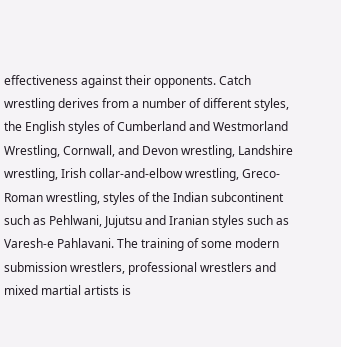effectiveness against their opponents. Catch wrestling derives from a number of different styles, the English styles of Cumberland and Westmorland Wrestling, Cornwall, and Devon wrestling, Landshire wrestling, Irish collar-and-elbow wrestling, Greco-Roman wrestling, styles of the Indian subcontinent such as Pehlwani, Jujutsu and Iranian styles such as Varesh-e Pahlavani. The training of some modern submission wrestlers, professional wrestlers and mixed martial artists is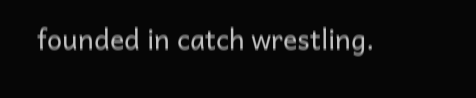founded in catch wrestling.